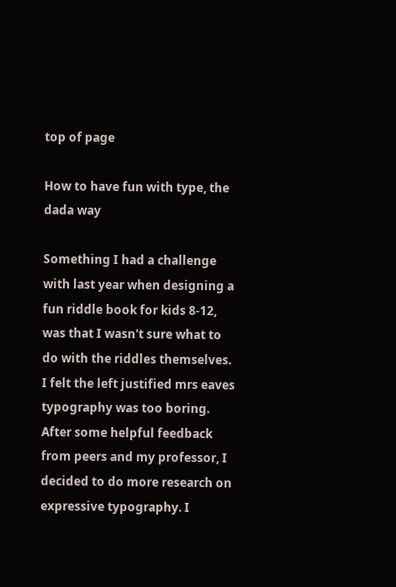top of page

How to have fun with type, the dada way

Something I had a challenge with last year when designing a fun riddle book for kids 8-12, was that I wasn't sure what to do with the riddles themselves. I felt the left justified mrs eaves typography was too boring. After some helpful feedback from peers and my professor, I decided to do more research on expressive typography. I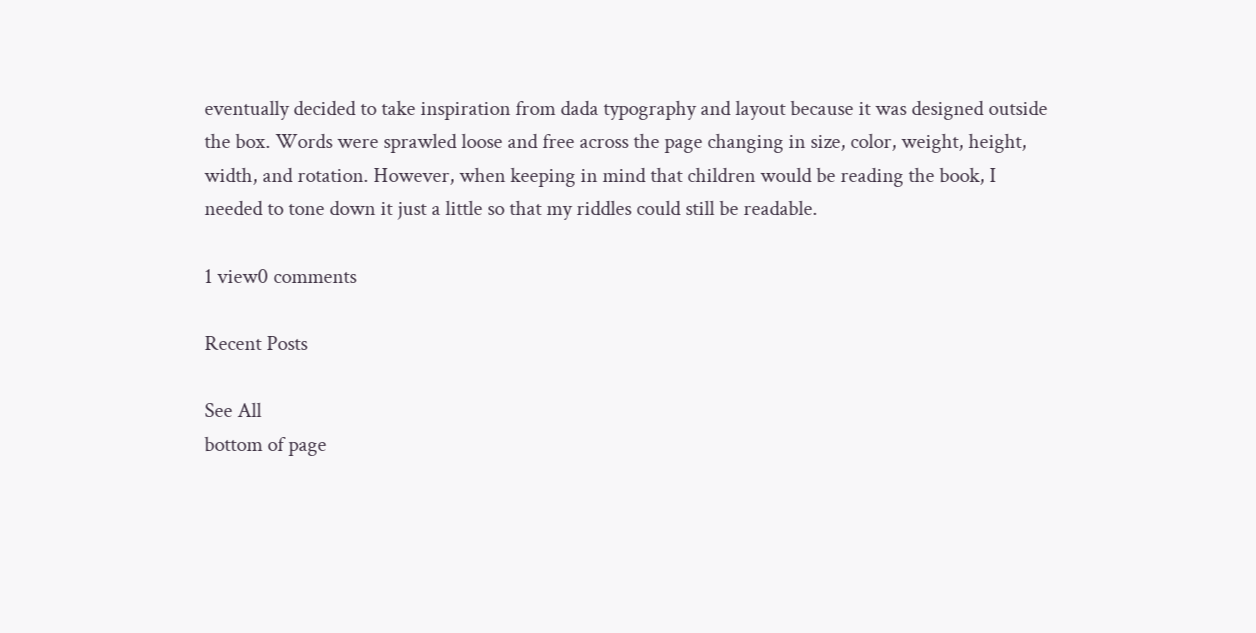eventually decided to take inspiration from dada typography and layout because it was designed outside the box. Words were sprawled loose and free across the page changing in size, color, weight, height, width, and rotation. However, when keeping in mind that children would be reading the book, I needed to tone down it just a little so that my riddles could still be readable.

1 view0 comments

Recent Posts

See All
bottom of page